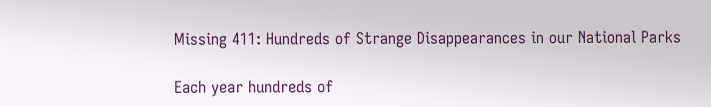Missing 411: Hundreds of Strange Disappearances in our National Parks

Each year hundreds of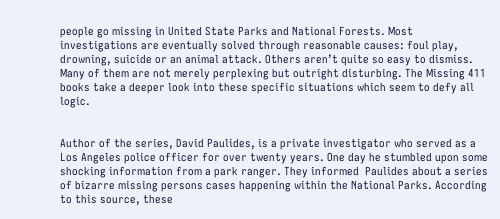people go missing in United State Parks and National Forests. Most investigations are eventually solved through reasonable causes: foul play, drowning, suicide or an animal attack. Others aren’t quite so easy to dismiss. Many of them are not merely perplexing but outright disturbing. The Missing 411 books take a deeper look into these specific situations which seem to defy all logic.


Author of the series, David Paulides, is a private investigator who served as a Los Angeles police officer for over twenty years. One day he stumbled upon some shocking information from a park ranger. They informed  Paulides about a series of bizarre missing persons cases happening within the National Parks. According to this source, these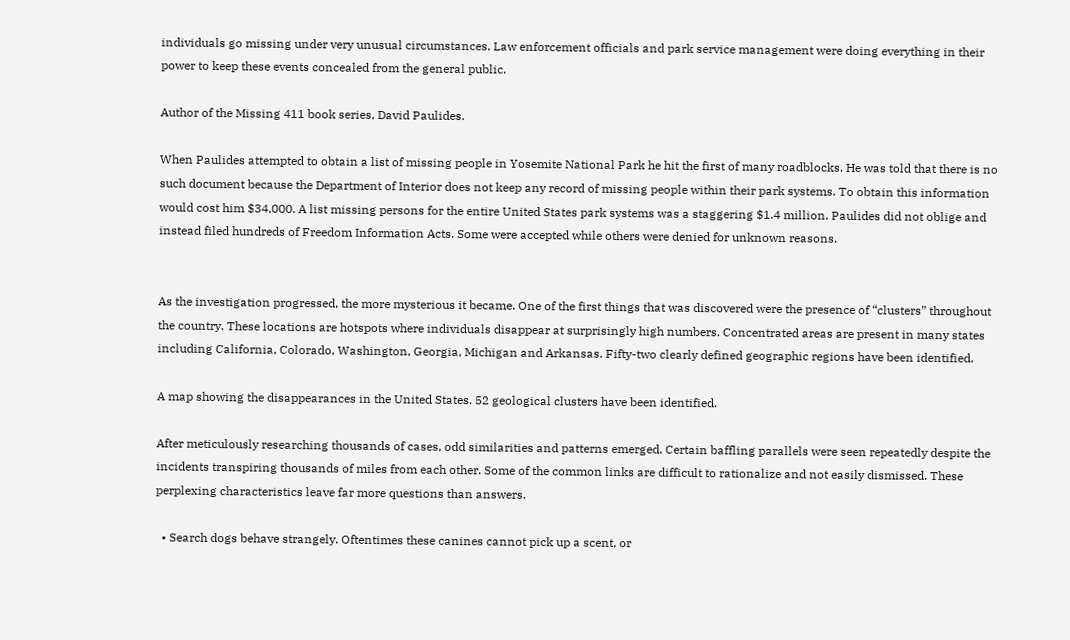individuals go missing under very unusual circumstances. Law enforcement officials and park service management were doing everything in their power to keep these events concealed from the general public.

Author of the Missing 411 book series, David Paulides.

When Paulides attempted to obtain a list of missing people in Yosemite National Park he hit the first of many roadblocks. He was told that there is no such document because the Department of Interior does not keep any record of missing people within their park systems. To obtain this information would cost him $34,000. A list missing persons for the entire United States park systems was a staggering $1.4 million. Paulides did not oblige and instead filed hundreds of Freedom Information Acts. Some were accepted while others were denied for unknown reasons.


As the investigation progressed, the more mysterious it became. One of the first things that was discovered were the presence of “clusters” throughout the country. These locations are hotspots where individuals disappear at surprisingly high numbers. Concentrated areas are present in many states including California, Colorado, Washington, Georgia, Michigan and Arkansas. Fifty-two clearly defined geographic regions have been identified.

A map showing the disappearances in the United States. 52 geological clusters have been identified.

After meticulously researching thousands of cases, odd similarities and patterns emerged. Certain baffling parallels were seen repeatedly despite the incidents transpiring thousands of miles from each other. Some of the common links are difficult to rationalize and not easily dismissed. These perplexing characteristics leave far more questions than answers.

  • Search dogs behave strangely. Oftentimes these canines cannot pick up a scent, or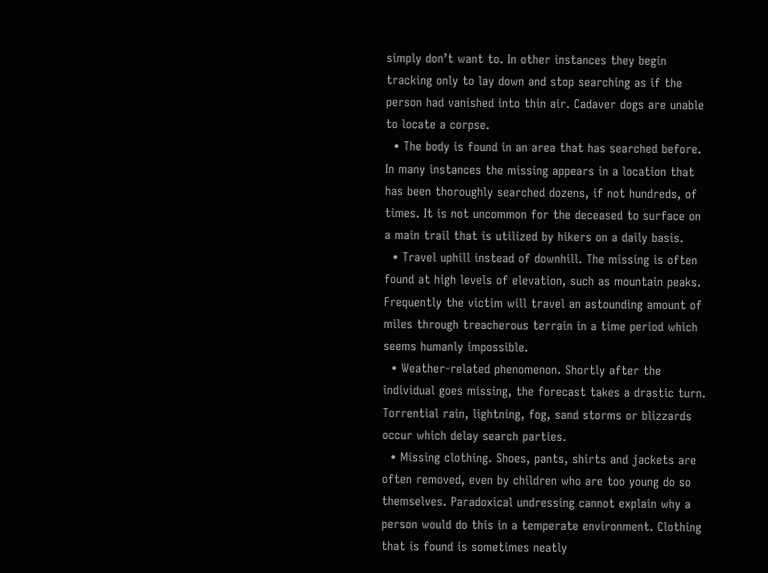simply don’t want to. In other instances they begin tracking only to lay down and stop searching as if the person had vanished into thin air. Cadaver dogs are unable to locate a corpse.
  • The body is found in an area that has searched before. In many instances the missing appears in a location that has been thoroughly searched dozens, if not hundreds, of times. It is not uncommon for the deceased to surface on a main trail that is utilized by hikers on a daily basis.
  • Travel uphill instead of downhill. The missing is often found at high levels of elevation, such as mountain peaks. Frequently the victim will travel an astounding amount of miles through treacherous terrain in a time period which seems humanly impossible.
  • Weather-related phenomenon. Shortly after the individual goes missing, the forecast takes a drastic turn. Torrential rain, lightning, fog, sand storms or blizzards occur which delay search parties.
  • Missing clothing. Shoes, pants, shirts and jackets are often removed, even by children who are too young do so themselves. Paradoxical undressing cannot explain why a person would do this in a temperate environment. Clothing that is found is sometimes neatly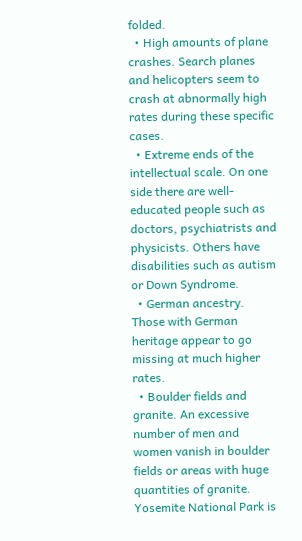folded.
  • High amounts of plane crashes. Search planes and helicopters seem to crash at abnormally high rates during these specific cases.
  • Extreme ends of the intellectual scale. On one side there are well-educated people such as doctors, psychiatrists and physicists. Others have disabilities such as autism or Down Syndrome.
  • German ancestry. Those with German heritage appear to go missing at much higher rates.
  • Boulder fields and granite. An excessive number of men and women vanish in boulder fields or areas with huge quantities of granite. Yosemite National Park is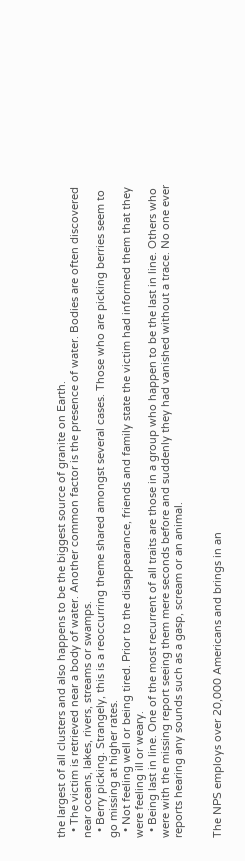the largest of all clusters and also happens to be the biggest source of granite on Earth.
  • The victim is retrieved near a body of water. Another common factor is the presence of water. Bodies are often discovered near oceans, lakes, rivers, streams or swamps.
  • Berry picking. Strangely, this is a reoccurring theme shared amongst several cases. Those who are picking berries seem to go missing at higher rates.
  • Not feeling well or being tired. Prior to the disappearance, friends and family state the victim had informed them that they were feeling ill or weary.
  • Being last in line. One of the most recurrent of all traits are those in a group who happen to be the last in line. Others who were with the missing report seeing them mere seconds before and suddenly they had vanished without a trace. No one ever reports hearing any sounds such as a gasp, scream or an animal.


The NPS employs over 20,000 Americans and brings in an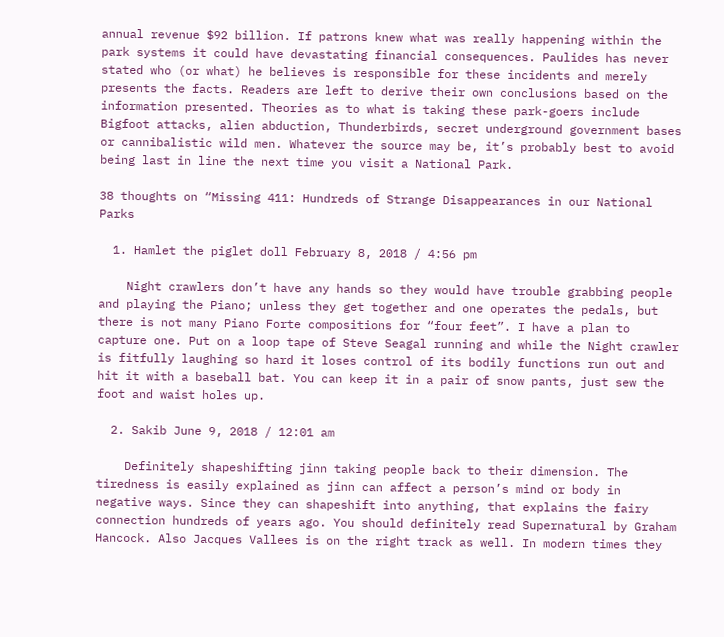annual revenue $92 billion. If patrons knew what was really happening within the park systems it could have devastating financial consequences. Paulides has never stated who (or what) he believes is responsible for these incidents and merely presents the facts. Readers are left to derive their own conclusions based on the information presented. Theories as to what is taking these park-goers include Bigfoot attacks, alien abduction, Thunderbirds, secret underground government bases or cannibalistic wild men. Whatever the source may be, it’s probably best to avoid being last in line the next time you visit a National Park.

38 thoughts on “Missing 411: Hundreds of Strange Disappearances in our National Parks

  1. Hamlet the piglet doll February 8, 2018 / 4:56 pm

    Night crawlers don’t have any hands so they would have trouble grabbing people and playing the Piano; unless they get together and one operates the pedals, but there is not many Piano Forte compositions for “four feet”. I have a plan to capture one. Put on a loop tape of Steve Seagal running and while the Night crawler is fitfully laughing so hard it loses control of its bodily functions run out and hit it with a baseball bat. You can keep it in a pair of snow pants, just sew the foot and waist holes up.

  2. Sakib June 9, 2018 / 12:01 am

    Definitely shapeshifting jinn taking people back to their dimension. The tiredness is easily explained as jinn can affect a person’s mind or body in negative ways. Since they can shapeshift into anything, that explains the fairy connection hundreds of years ago. You should definitely read Supernatural by Graham Hancock. Also Jacques Vallees is on the right track as well. In modern times they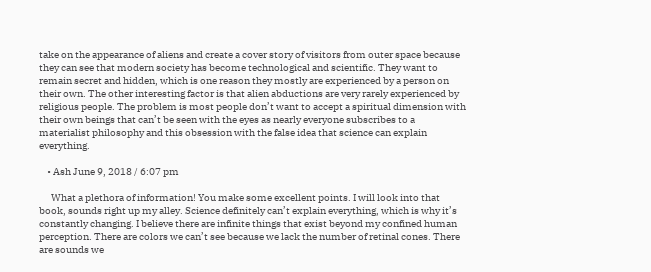take on the appearance of aliens and create a cover story of visitors from outer space because they can see that modern society has become technological and scientific. They want to remain secret and hidden, which is one reason they mostly are experienced by a person on their own. The other interesting factor is that alien abductions are very rarely experienced by religious people. The problem is most people don’t want to accept a spiritual dimension with their own beings that can’t be seen with the eyes as nearly everyone subscribes to a materialist philosophy and this obsession with the false idea that science can explain everything.

    • Ash June 9, 2018 / 6:07 pm

      What a plethora of information! You make some excellent points. I will look into that book, sounds right up my alley. Science definitely can’t explain everything, which is why it’s constantly changing. I believe there are infinite things that exist beyond my confined human perception. There are colors we can’t see because we lack the number of retinal cones. There are sounds we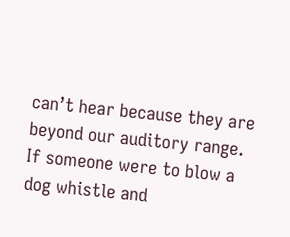can’t hear because they are beyond our auditory range. If someone were to blow a dog whistle and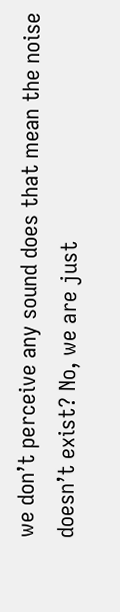we don’t perceive any sound does that mean the noise doesn’t exist? No, we are just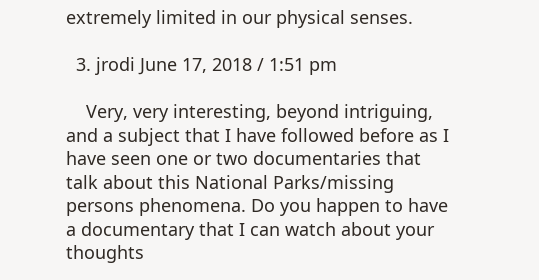extremely limited in our physical senses.

  3. jrodi June 17, 2018 / 1:51 pm

    Very, very interesting, beyond intriguing, and a subject that I have followed before as I have seen one or two documentaries that talk about this National Parks/missing persons phenomena. Do you happen to have a documentary that I can watch about your thoughts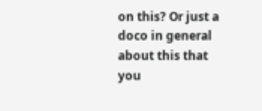on this? Or just a doco in general about this that you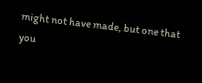might not have made, but one that you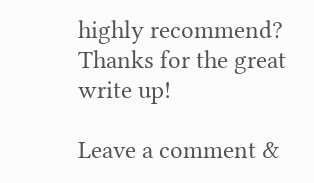highly recommend? Thanks for the great write up!

Leave a comment &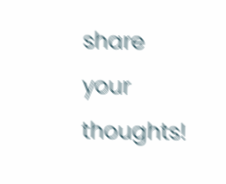share your thoughts!